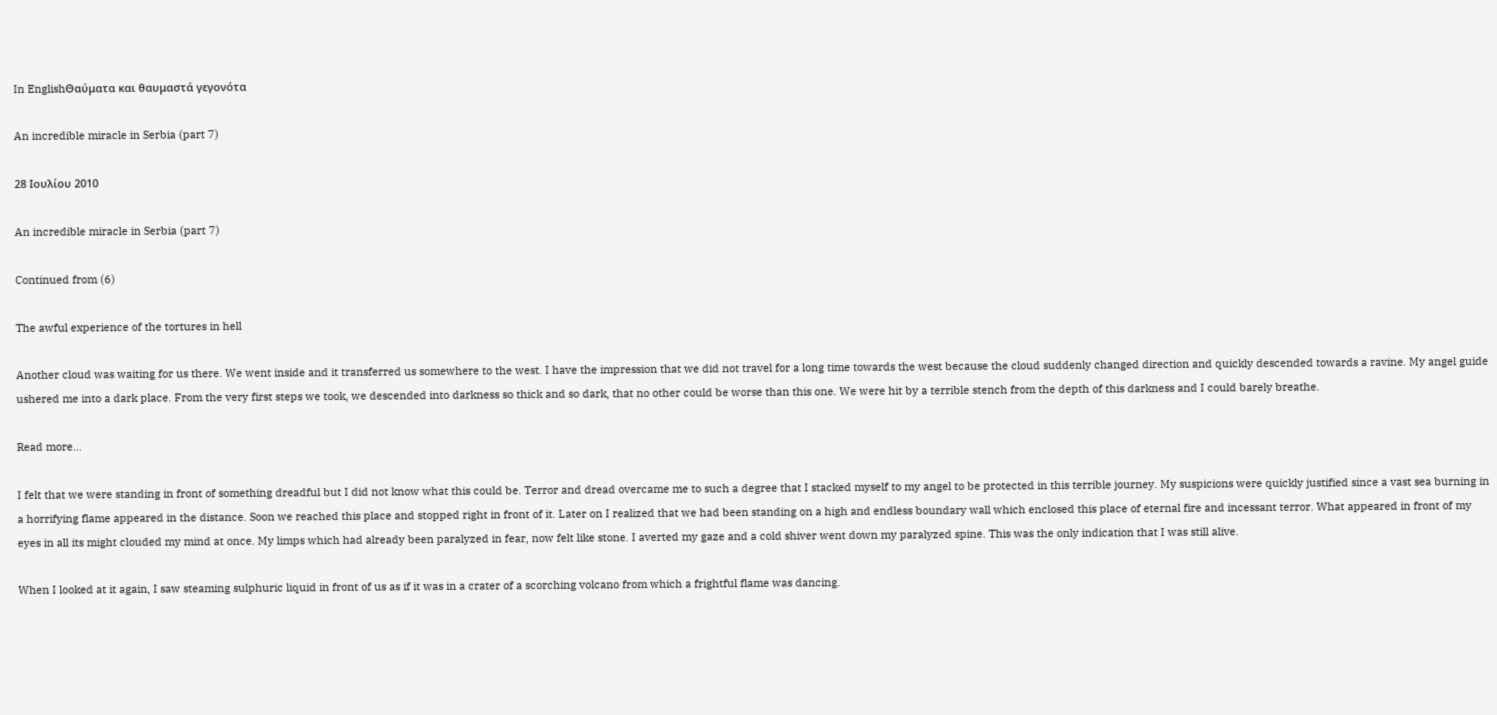In EnglishΘαύματα και θαυμαστά γεγονότα

An incredible miracle in Serbia (part 7)

28 Ιουλίου 2010

An incredible miracle in Serbia (part 7)

Continued from (6)

The awful experience of the tortures in hell

Another cloud was waiting for us there. We went inside and it transferred us somewhere to the west. I have the impression that we did not travel for a long time towards the west because the cloud suddenly changed direction and quickly descended towards a ravine. My angel guide ushered me into a dark place. From the very first steps we took, we descended into darkness so thick and so dark, that no other could be worse than this one. We were hit by a terrible stench from the depth of this darkness and I could barely breathe.

Read more…

I felt that we were standing in front of something dreadful but I did not know what this could be. Terror and dread overcame me to such a degree that I stacked myself to my angel to be protected in this terrible journey. My suspicions were quickly justified since a vast sea burning in a horrifying flame appeared in the distance. Soon we reached this place and stopped right in front of it. Later on I realized that we had been standing on a high and endless boundary wall which enclosed this place of eternal fire and incessant terror. What appeared in front of my eyes in all its might clouded my mind at once. My limps which had already been paralyzed in fear, now felt like stone. I averted my gaze and a cold shiver went down my paralyzed spine. This was the only indication that I was still alive.

When I looked at it again, I saw steaming sulphuric liquid in front of us as if it was in a crater of a scorching volcano from which a frightful flame was dancing.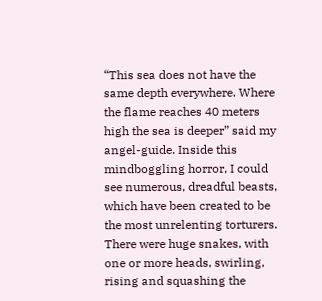“This sea does not have the same depth everywhere. Where the flame reaches 40 meters high the sea is deeper” said my angel-guide. Inside this mindboggling horror, I could see numerous, dreadful beasts, which have been created to be the most unrelenting torturers. There were huge snakes, with one or more heads, swirling, rising and squashing the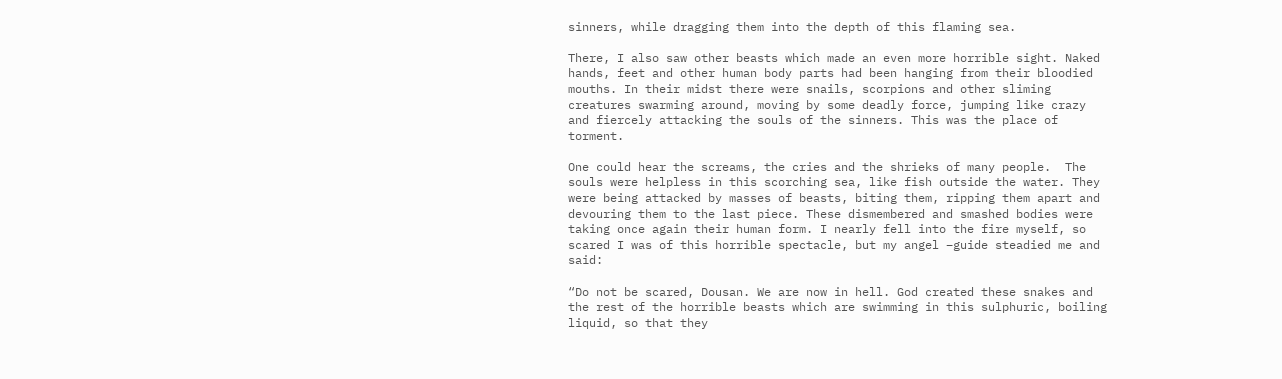sinners, while dragging them into the depth of this flaming sea.

There, I also saw other beasts which made an even more horrible sight. Naked hands, feet and other human body parts had been hanging from their bloodied mouths. In their midst there were snails, scorpions and other sliming creatures swarming around, moving by some deadly force, jumping like crazy and fiercely attacking the souls of the sinners. This was the place of torment.

One could hear the screams, the cries and the shrieks of many people.  The souls were helpless in this scorching sea, like fish outside the water. They were being attacked by masses of beasts, biting them, ripping them apart and devouring them to the last piece. These dismembered and smashed bodies were taking once again their human form. I nearly fell into the fire myself, so scared I was of this horrible spectacle, but my angel –guide steadied me and said:

“Do not be scared, Dousan. We are now in hell. God created these snakes and the rest of the horrible beasts which are swimming in this sulphuric, boiling liquid, so that they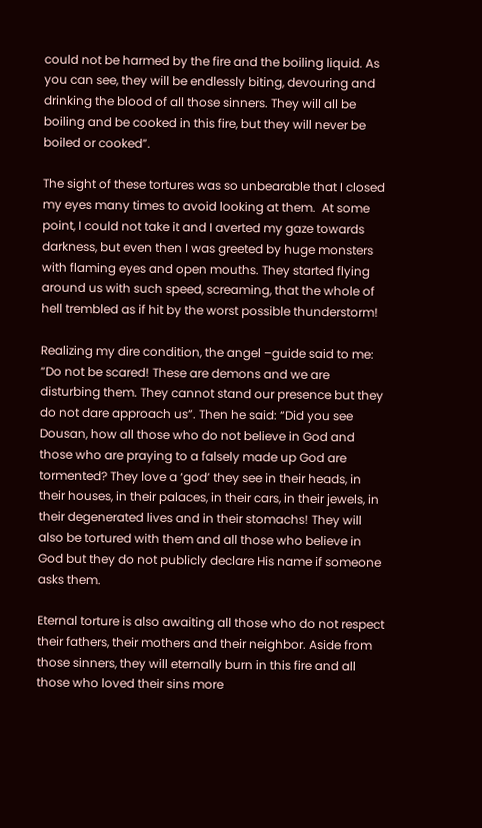could not be harmed by the fire and the boiling liquid. As you can see, they will be endlessly biting, devouring and drinking the blood of all those sinners. They will all be boiling and be cooked in this fire, but they will never be boiled or cooked”.

The sight of these tortures was so unbearable that I closed my eyes many times to avoid looking at them.  At some point, I could not take it and I averted my gaze towards darkness, but even then I was greeted by huge monsters with flaming eyes and open mouths. They started flying around us with such speed, screaming, that the whole of  hell trembled as if hit by the worst possible thunderstorm!

Realizing my dire condition, the angel –guide said to me: “Do not be scared! These are demons and we are disturbing them. They cannot stand our presence but they do not dare approach us”. Then he said: “Did you see Dousan, how all those who do not believe in God and those who are praying to a falsely made up God are tormented? They love a ‘god’ they see in their heads, in their houses, in their palaces, in their cars, in their jewels, in their degenerated lives and in their stomachs! They will also be tortured with them and all those who believe in God but they do not publicly declare His name if someone asks them.

Eternal torture is also awaiting all those who do not respect their fathers, their mothers and their neighbor. Aside from those sinners, they will eternally burn in this fire and all those who loved their sins more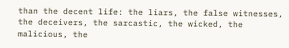than the decent life: the liars, the false witnesses, the deceivers, the sarcastic, the wicked, the malicious, the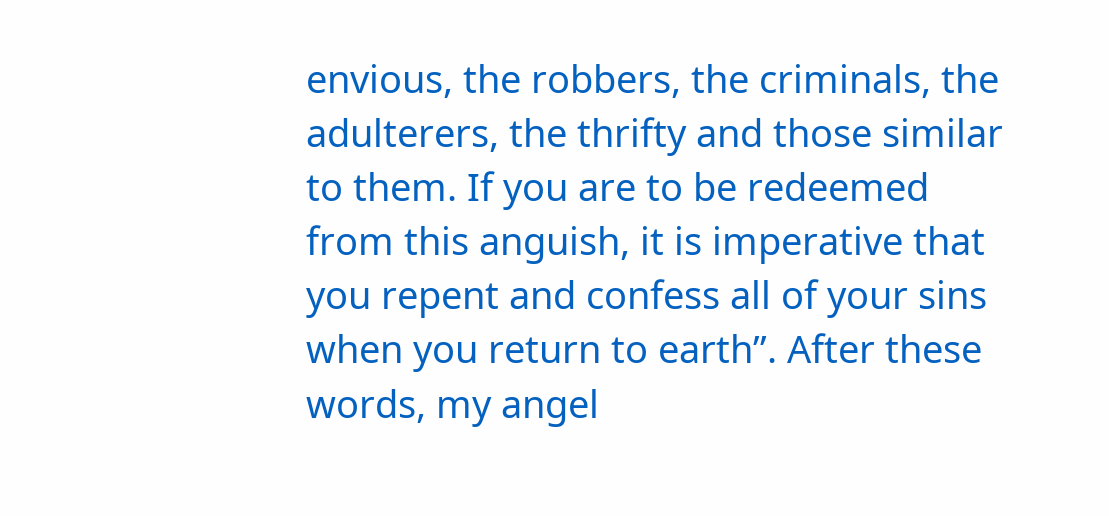envious, the robbers, the criminals, the adulterers, the thrifty and those similar to them. If you are to be redeemed from this anguish, it is imperative that you repent and confess all of your sins when you return to earth”. After these words, my angel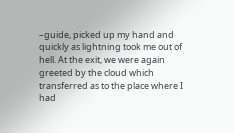–guide, picked up my hand and quickly as lightning took me out of hell. At the exit, we were again greeted by the cloud which transferred as to the place where I had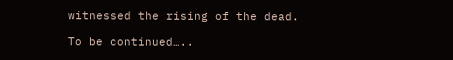witnessed the rising of the dead.

To be continued…..